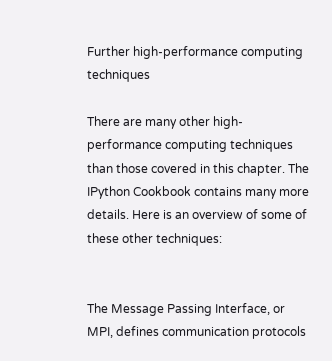Further high-performance computing techniques

There are many other high-performance computing techniques than those covered in this chapter. The IPython Cookbook contains many more details. Here is an overview of some of these other techniques:


The Message Passing Interface, or MPI, defines communication protocols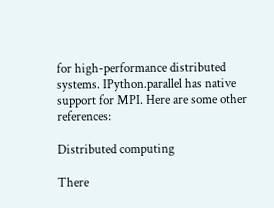for high-performance distributed systems. IPython.parallel has native support for MPI. Here are some other references:

Distributed computing

There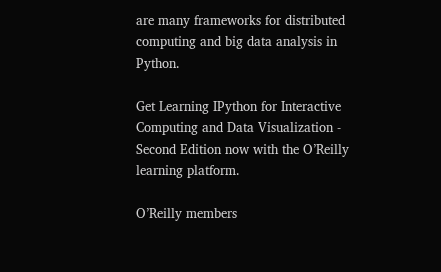are many frameworks for distributed computing and big data analysis in Python.

Get Learning IPython for Interactive Computing and Data Visualization - Second Edition now with the O’Reilly learning platform.

O’Reilly members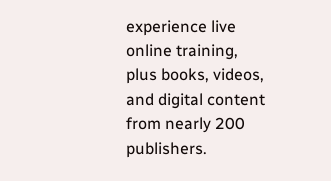experience live online training, plus books, videos, and digital content from nearly 200 publishers.